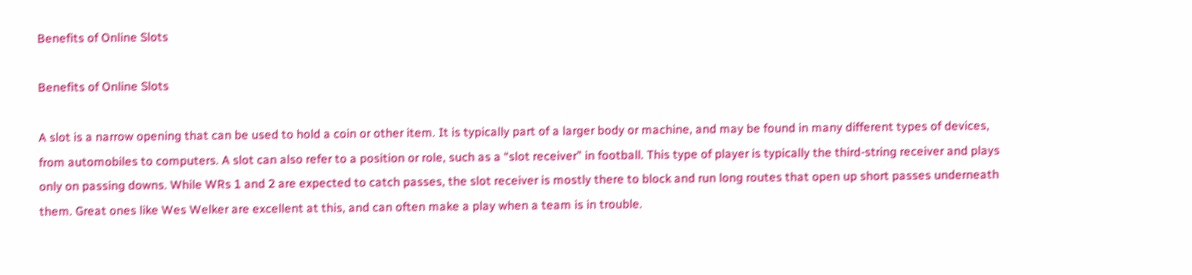Benefits of Online Slots

Benefits of Online Slots

A slot is a narrow opening that can be used to hold a coin or other item. It is typically part of a larger body or machine, and may be found in many different types of devices, from automobiles to computers. A slot can also refer to a position or role, such as a “slot receiver” in football. This type of player is typically the third-string receiver and plays only on passing downs. While WRs 1 and 2 are expected to catch passes, the slot receiver is mostly there to block and run long routes that open up short passes underneath them. Great ones like Wes Welker are excellent at this, and can often make a play when a team is in trouble.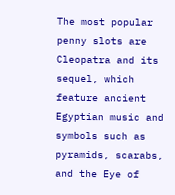The most popular penny slots are Cleopatra and its sequel, which feature ancient Egyptian music and symbols such as pyramids, scarabs, and the Eye of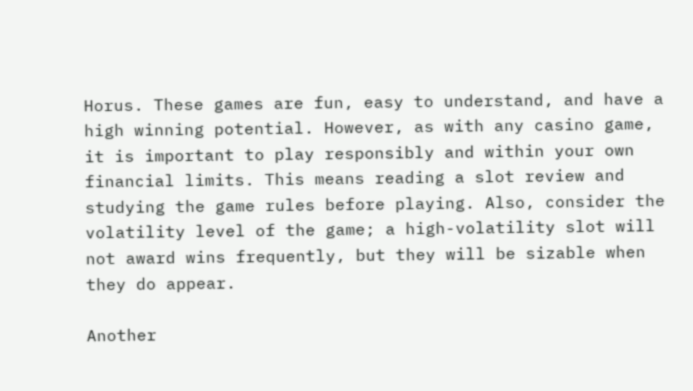Horus. These games are fun, easy to understand, and have a high winning potential. However, as with any casino game, it is important to play responsibly and within your own financial limits. This means reading a slot review and studying the game rules before playing. Also, consider the volatility level of the game; a high-volatility slot will not award wins frequently, but they will be sizable when they do appear.

Another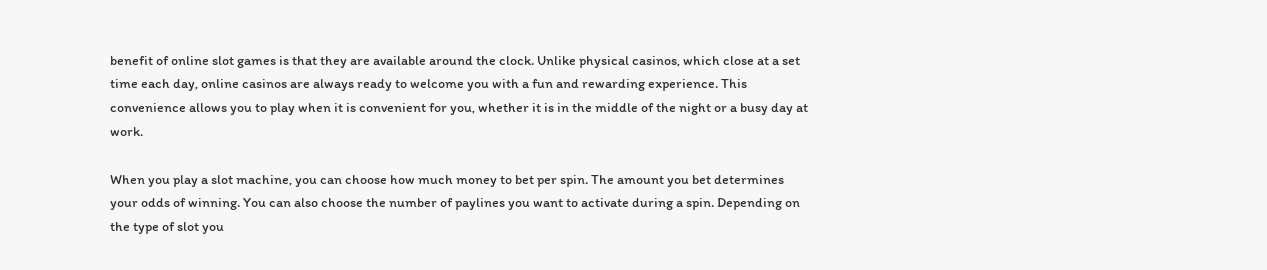benefit of online slot games is that they are available around the clock. Unlike physical casinos, which close at a set time each day, online casinos are always ready to welcome you with a fun and rewarding experience. This convenience allows you to play when it is convenient for you, whether it is in the middle of the night or a busy day at work.

When you play a slot machine, you can choose how much money to bet per spin. The amount you bet determines your odds of winning. You can also choose the number of paylines you want to activate during a spin. Depending on the type of slot you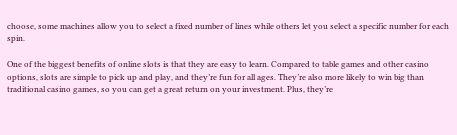choose, some machines allow you to select a fixed number of lines while others let you select a specific number for each spin.

One of the biggest benefits of online slots is that they are easy to learn. Compared to table games and other casino options, slots are simple to pick up and play, and they’re fun for all ages. They’re also more likely to win big than traditional casino games, so you can get a great return on your investment. Plus, they’re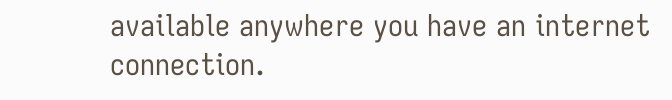available anywhere you have an internet connection.